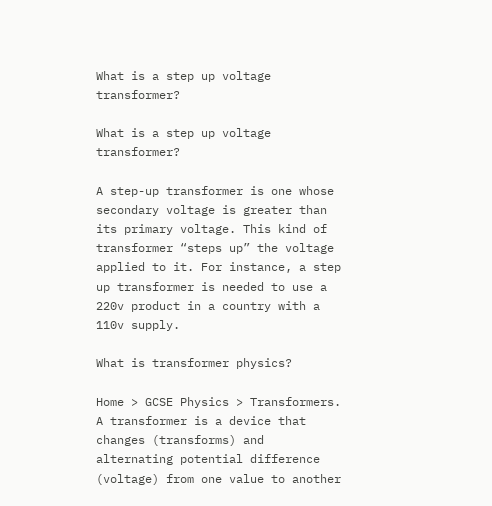What is a step up voltage transformer?

What is a step up voltage transformer?

A step-up transformer is one whose secondary voltage is greater than its primary voltage. This kind of transformer “steps up” the voltage applied to it. For instance, a step up transformer is needed to use a 220v product in a country with a 110v supply.

What is transformer physics?

Home > GCSE Physics > Transformers. A transformer is a device that changes (transforms) and alternating potential difference (voltage) from one value to another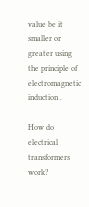value be it smaller or greater using the principle of electromagnetic induction .

How do electrical transformers work?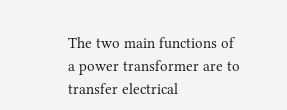The two main functions of a power transformer are to transfer electrical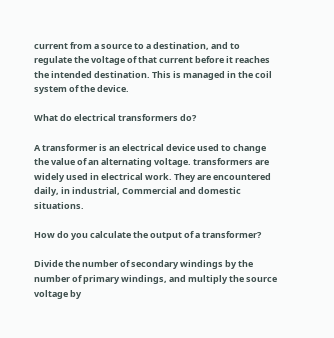current from a source to a destination, and to regulate the voltage of that current before it reaches the intended destination. This is managed in the coil system of the device.

What do electrical transformers do?

A transformer is an electrical device used to change the value of an alternating voltage. transformers are widely used in electrical work. They are encountered daily, in industrial, Commercial and domestic situations.

How do you calculate the output of a transformer?

Divide the number of secondary windings by the number of primary windings, and multiply the source voltage by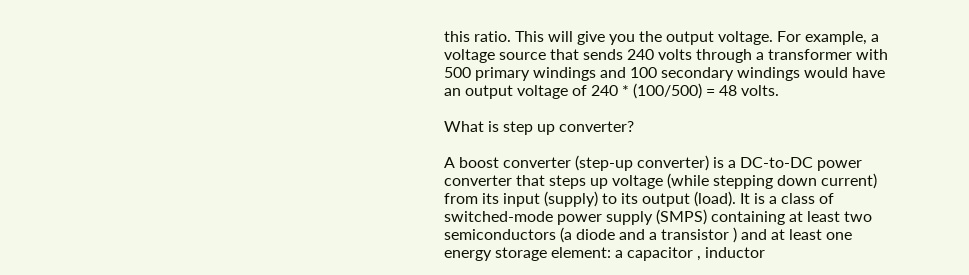this ratio. This will give you the output voltage. For example, a voltage source that sends 240 volts through a transformer with 500 primary windings and 100 secondary windings would have an output voltage of 240 * (100/500) = 48 volts.

What is step up converter?

A boost converter (step-up converter) is a DC-to-DC power converter that steps up voltage (while stepping down current) from its input (supply) to its output (load). It is a class of switched-mode power supply (SMPS) containing at least two semiconductors (a diode and a transistor ) and at least one energy storage element: a capacitor , inductor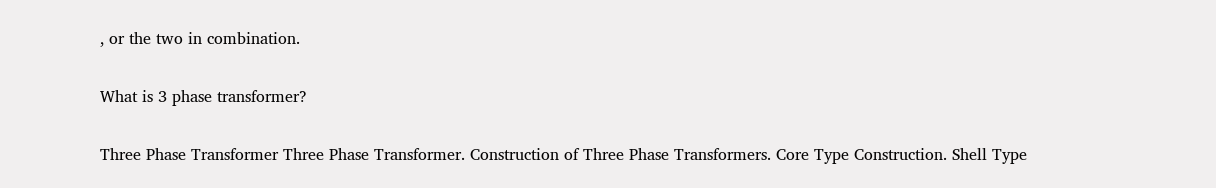, or the two in combination.

What is 3 phase transformer?

Three Phase Transformer Three Phase Transformer. Construction of Three Phase Transformers. Core Type Construction. Shell Type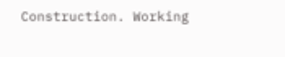Construction. Working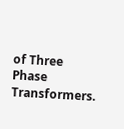of Three Phase Transformers.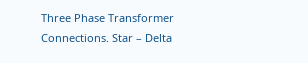Three Phase Transformer Connections. Star – Delta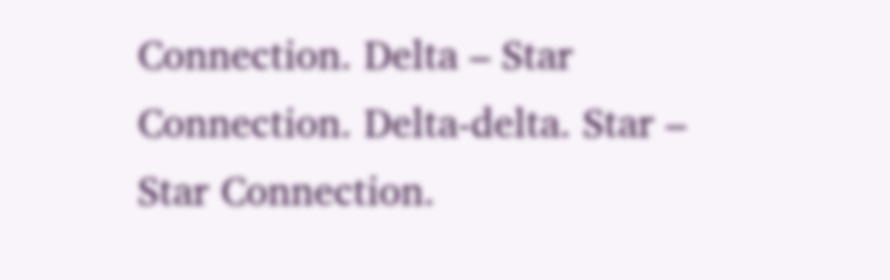Connection. Delta – Star Connection. Delta-delta. Star – Star Connection.